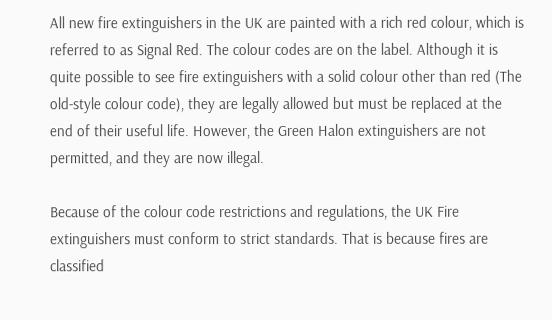All new fire extinguishers in the UK are painted with a rich red colour, which is referred to as Signal Red. The colour codes are on the label. Although it is quite possible to see fire extinguishers with a solid colour other than red (The old-style colour code), they are legally allowed but must be replaced at the end of their useful life. However, the Green Halon extinguishers are not permitted, and they are now illegal.

Because of the colour code restrictions and regulations, the UK Fire extinguishers must conform to strict standards. That is because fires are classified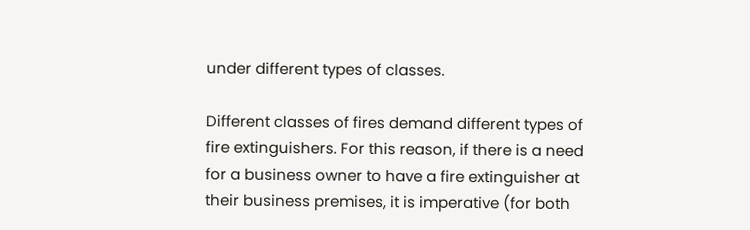under different types of classes.

Different classes of fires demand different types of fire extinguishers. For this reason, if there is a need for a business owner to have a fire extinguisher at their business premises, it is imperative (for both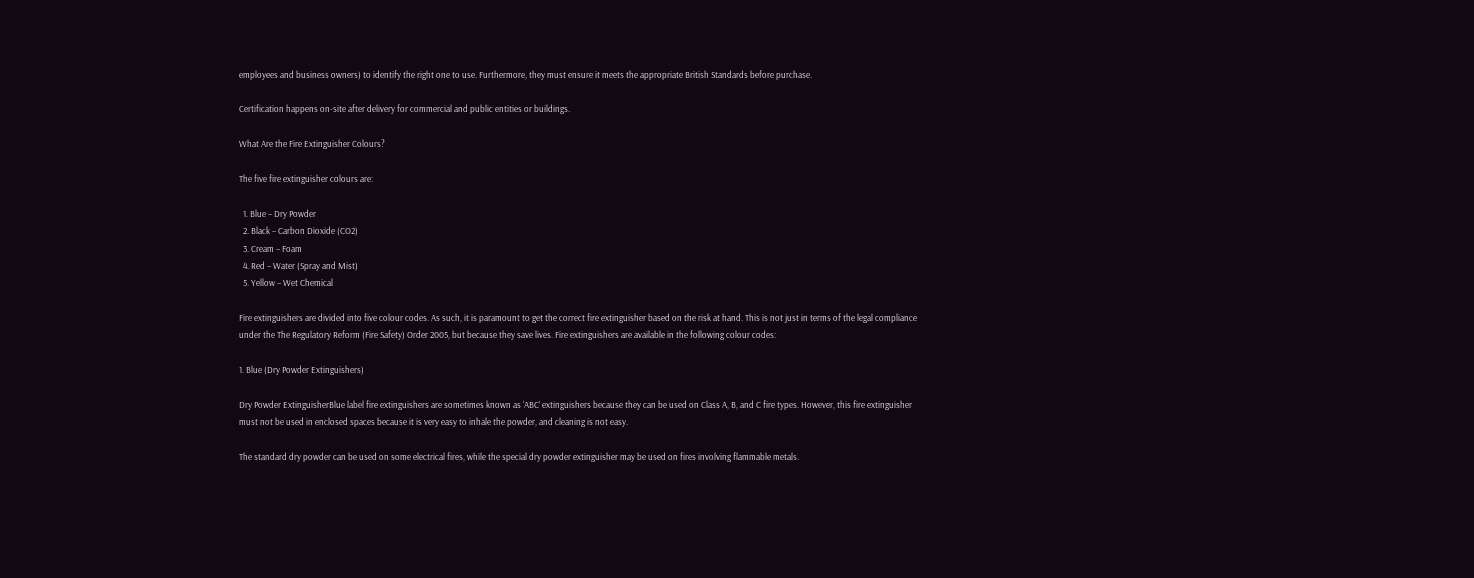employees and business owners) to identify the right one to use. Furthermore, they must ensure it meets the appropriate British Standards before purchase.

Certification happens on-site after delivery for commercial and public entities or buildings.

What Are the Fire Extinguisher Colours?

The five fire extinguisher colours are:

  1. Blue – Dry Powder
  2. Black – Carbon Dioxide (CO2)
  3. Cream – Foam
  4. Red – Water (Spray and Mist)
  5. Yellow – Wet Chemical

Fire extinguishers are divided into five colour codes. As such, it is paramount to get the correct fire extinguisher based on the risk at hand. This is not just in terms of the legal compliance under the The Regulatory Reform (Fire Safety) Order 2005, but because they save lives. Fire extinguishers are available in the following colour codes:

1. Blue (Dry Powder Extinguishers)

Dry Powder ExtinguisherBlue label fire extinguishers are sometimes known as ‘ABC’ extinguishers because they can be used on Class A, B, and C fire types. However, this fire extinguisher must not be used in enclosed spaces because it is very easy to inhale the powder, and cleaning is not easy.

The standard dry powder can be used on some electrical fires, while the special dry powder extinguisher may be used on fires involving flammable metals.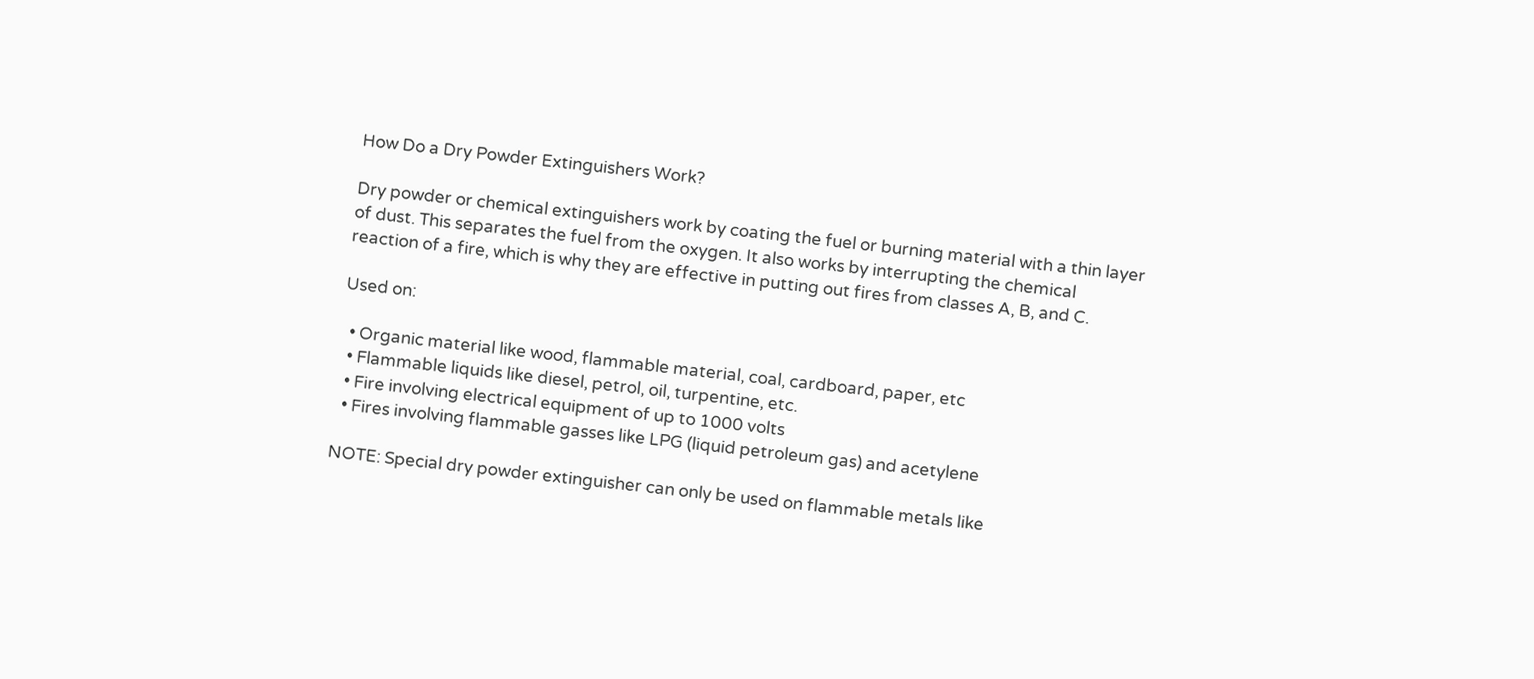How Do a Dry Powder Extinguishers Work?

Dry powder or chemical extinguishers work by coating the fuel or burning material with a thin layer of dust. This separates the fuel from the oxygen. It also works by interrupting the chemical reaction of a fire, which is why they are effective in putting out fires from classes A, B, and C.

Used on:

  • Organic material like wood, flammable material, coal, cardboard, paper, etc
  • Flammable liquids like diesel, petrol, oil, turpentine, etc.
  • Fire involving electrical equipment of up to 1000 volts
  • Fires involving flammable gasses like LPG (liquid petroleum gas) and acetylene

NOTE: Special dry powder extinguisher can only be used on flammable metals like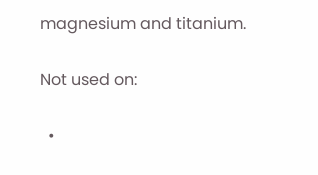magnesium and titanium.

Not used on:

  •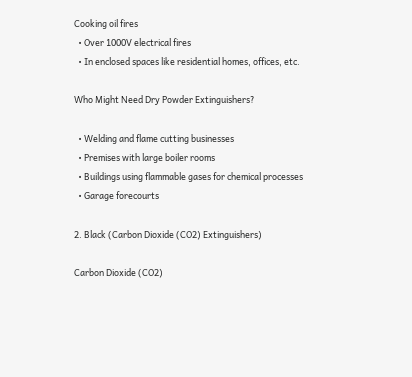Cooking oil fires
  • Over 1000V electrical fires
  • In enclosed spaces like residential homes, offices, etc.

Who Might Need Dry Powder Extinguishers?

  • Welding and flame cutting businesses
  • Premises with large boiler rooms
  • Buildings using flammable gases for chemical processes
  • Garage forecourts

2. Black (Carbon Dioxide (CO2) Extinguishers)

Carbon Dioxide (CO2)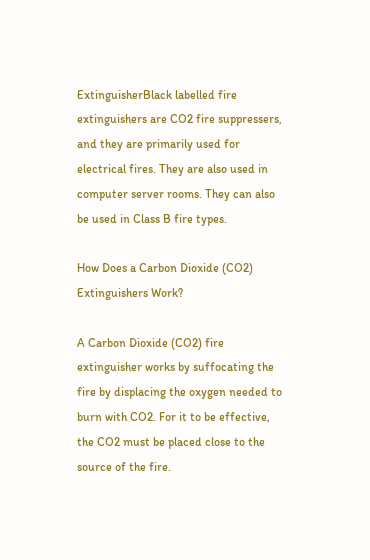ExtinguisherBlack labelled fire extinguishers are CO2 fire suppressers, and they are primarily used for electrical fires. They are also used in computer server rooms. They can also be used in Class B fire types.

How Does a Carbon Dioxide (CO2) Extinguishers Work?

A Carbon Dioxide (CO2) fire extinguisher works by suffocating the fire by displacing the oxygen needed to burn with CO2. For it to be effective, the CO2 must be placed close to the source of the fire.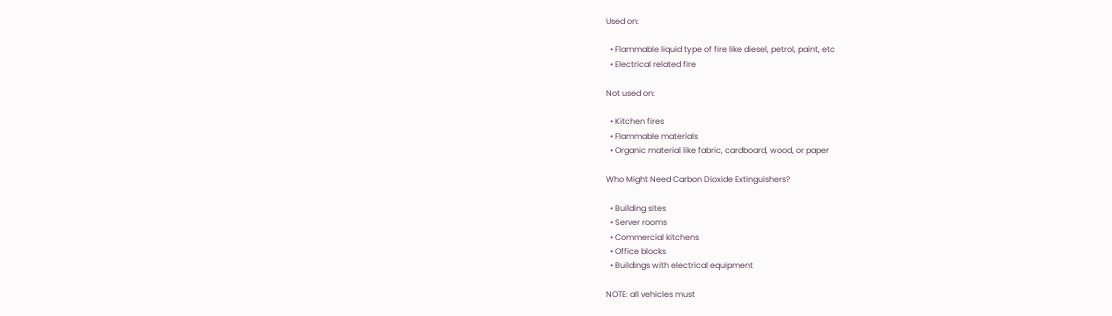Used on:

  • Flammable liquid type of fire like diesel, petrol, paint, etc
  • Electrical related fire

Not used on:

  • Kitchen fires
  • Flammable materials
  • Organic material like fabric, cardboard, wood, or paper

Who Might Need Carbon Dioxide Extinguishers?

  • Building sites
  • Server rooms
  • Commercial kitchens
  • Office blocks
  • Buildings with electrical equipment

NOTE: all vehicles must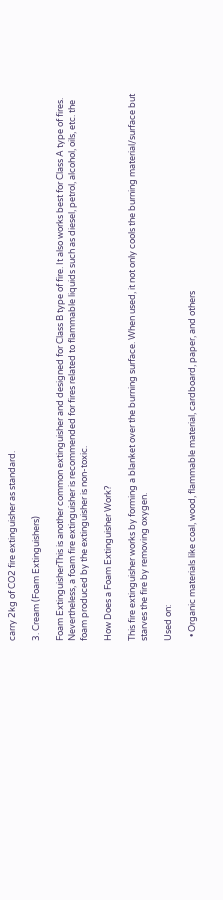carry 2kg of CO2 fire extinguisher as standard.

3. Cream (Foam Extinguishers)

Foam ExtinguisherThis is another common extinguisher and designed for Class B type of fire. It also works best for Class A type of fires. Nevertheless, a foam fire extinguisher is recommended for fires related to flammable liquids such as diesel, petrol, alcohol, oils, etc. the foam produced by the extinguisher is non-toxic.

How Does a Foam Extinguisher Work?

This fire extinguisher works by forming a blanket over the burning surface. When used, it not only cools the burning material/surface but starves the fire by removing oxygen.

Used on:

  • Organic materials like coal, wood, flammable material, cardboard, paper, and others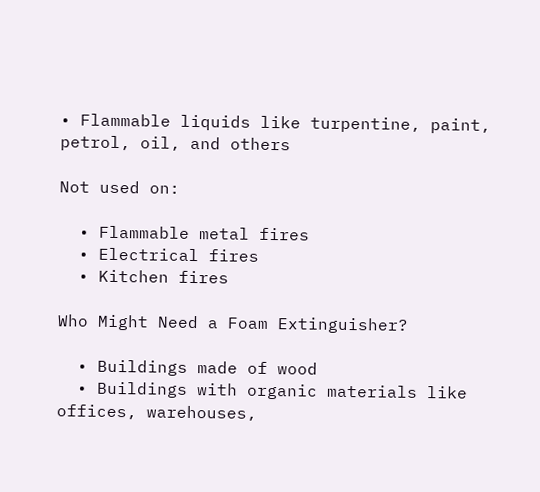• Flammable liquids like turpentine, paint, petrol, oil, and others

Not used on:

  • Flammable metal fires
  • Electrical fires
  • Kitchen fires

Who Might Need a Foam Extinguisher?

  • Buildings made of wood
  • Buildings with organic materials like offices, warehouses,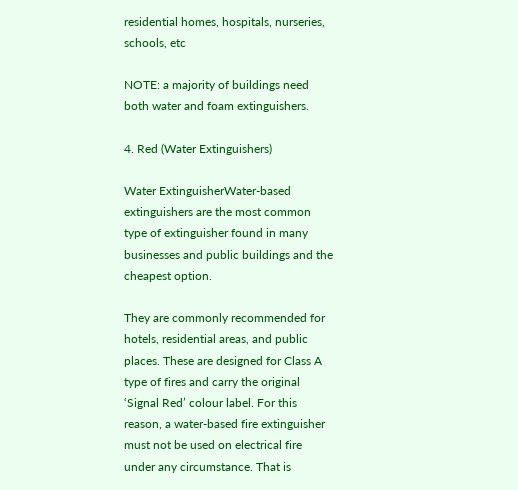residential homes, hospitals, nurseries, schools, etc

NOTE: a majority of buildings need both water and foam extinguishers.

4. Red (Water Extinguishers)

Water ExtinguisherWater-based extinguishers are the most common type of extinguisher found in many businesses and public buildings and the cheapest option.

They are commonly recommended for hotels, residential areas, and public places. These are designed for Class A type of fires and carry the original ‘Signal Red’ colour label. For this reason, a water-based fire extinguisher must not be used on electrical fire under any circumstance. That is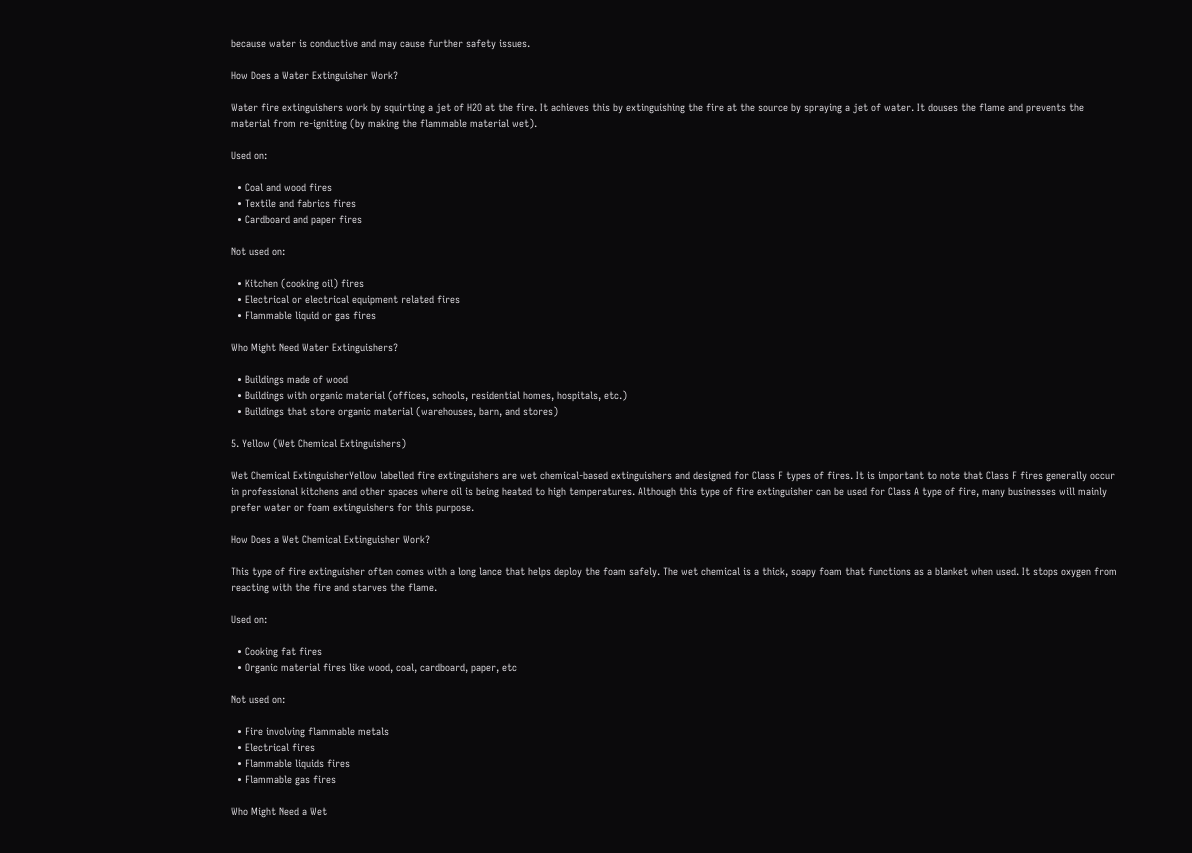because water is conductive and may cause further safety issues.

How Does a Water Extinguisher Work?

Water fire extinguishers work by squirting a jet of H2O at the fire. It achieves this by extinguishing the fire at the source by spraying a jet of water. It douses the flame and prevents the material from re-igniting (by making the flammable material wet).

Used on:

  • Coal and wood fires
  • Textile and fabrics fires
  • Cardboard and paper fires

Not used on:

  • Kitchen (cooking oil) fires
  • Electrical or electrical equipment related fires
  • Flammable liquid or gas fires

Who Might Need Water Extinguishers?

  • Buildings made of wood
  • Buildings with organic material (offices, schools, residential homes, hospitals, etc.)
  • Buildings that store organic material (warehouses, barn, and stores)

5. Yellow (Wet Chemical Extinguishers)

Wet Chemical ExtinguisherYellow labelled fire extinguishers are wet chemical-based extinguishers and designed for Class F types of fires. It is important to note that Class F fires generally occur in professional kitchens and other spaces where oil is being heated to high temperatures. Although this type of fire extinguisher can be used for Class A type of fire, many businesses will mainly prefer water or foam extinguishers for this purpose.

How Does a Wet Chemical Extinguisher Work?

This type of fire extinguisher often comes with a long lance that helps deploy the foam safely. The wet chemical is a thick, soapy foam that functions as a blanket when used. It stops oxygen from reacting with the fire and starves the flame.

Used on:

  • Cooking fat fires
  • Organic material fires like wood, coal, cardboard, paper, etc

Not used on:

  • Fire involving flammable metals
  • Electrical fires
  • Flammable liquids fires
  • Flammable gas fires

Who Might Need a Wet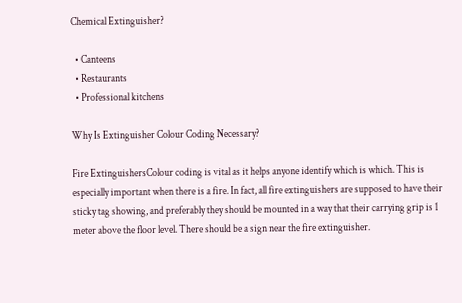Chemical Extinguisher?

  • Canteens
  • Restaurants
  • Professional kitchens

Why Is Extinguisher Colour Coding Necessary?

Fire ExtinguishersColour coding is vital as it helps anyone identify which is which. This is especially important when there is a fire. In fact, all fire extinguishers are supposed to have their sticky tag showing, and preferably they should be mounted in a way that their carrying grip is 1 meter above the floor level. There should be a sign near the fire extinguisher.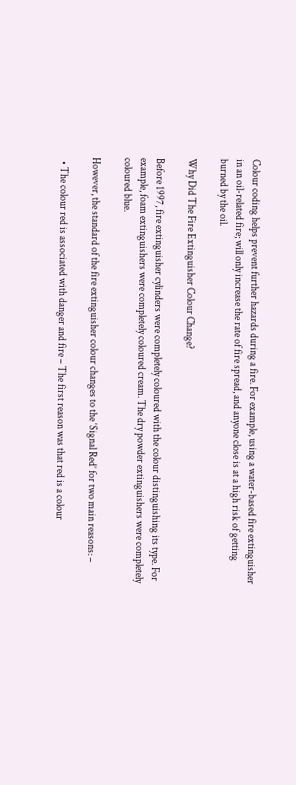Colour coding helps prevent further hazards during a fire. For example, using a water-based fire extinguisher in an oil-related fire; will only increase the rate of fire spread, and anyone close is at a high risk of getting burned by the oil.

Why Did The Fire Extinguisher Colour Change?

Before 1997, fire extinguisher cylinders were completely coloured with the colour distinguishing its type. For example, foam extinguishers were completely coloured cream. The dry powder extinguishers were completely coloured blue.

However, the standard of the fire extinguisher colour changes to the ‘Signal Red’ for two main reasons: –

  • The colour red is associated with danger and fire – The first reason was that red is a colour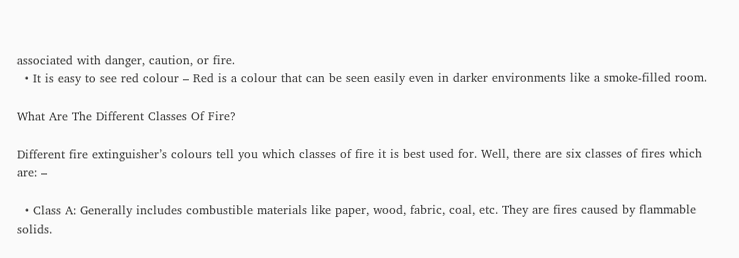associated with danger, caution, or fire.
  • It is easy to see red colour – Red is a colour that can be seen easily even in darker environments like a smoke-filled room.

What Are The Different Classes Of Fire?

Different fire extinguisher’s colours tell you which classes of fire it is best used for. Well, there are six classes of fires which are: –

  • Class A: Generally includes combustible materials like paper, wood, fabric, coal, etc. They are fires caused by flammable solids.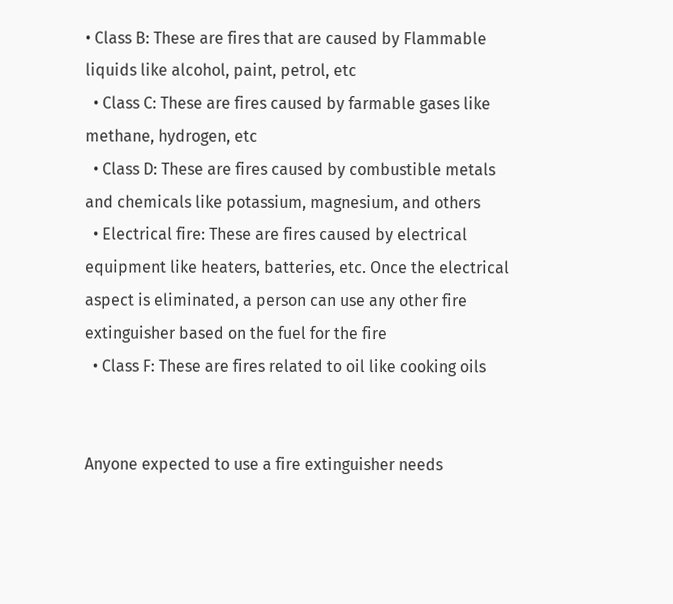• Class B: These are fires that are caused by Flammable liquids like alcohol, paint, petrol, etc
  • Class C: These are fires caused by farmable gases like methane, hydrogen, etc
  • Class D: These are fires caused by combustible metals and chemicals like potassium, magnesium, and others
  • Electrical fire: These are fires caused by electrical equipment like heaters, batteries, etc. Once the electrical aspect is eliminated, a person can use any other fire extinguisher based on the fuel for the fire
  • Class F: These are fires related to oil like cooking oils


Anyone expected to use a fire extinguisher needs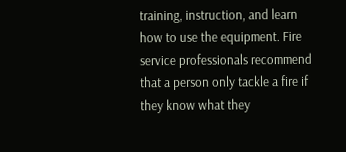training, instruction, and learn how to use the equipment. Fire service professionals recommend that a person only tackle a fire if they know what they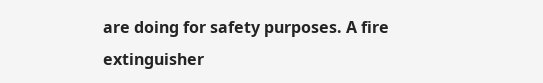are doing for safety purposes. A fire extinguisher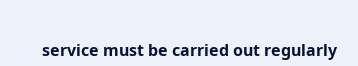service must be carried out regularly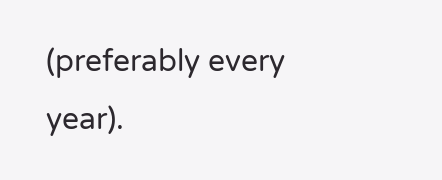(preferably every year).